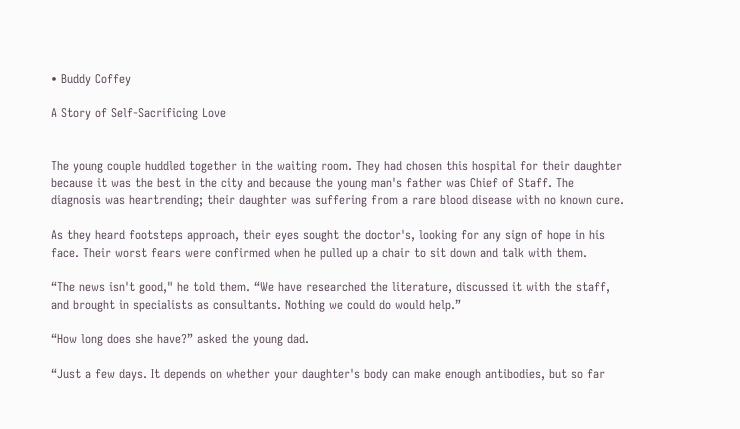• Buddy Coffey

A Story of Self-Sacrificing Love


The young couple huddled together in the waiting room. They had chosen this hospital for their daughter because it was the best in the city and because the young man's father was Chief of Staff. The diagnosis was heartrending; their daughter was suffering from a rare blood disease with no known cure.

As they heard footsteps approach, their eyes sought the doctor's, looking for any sign of hope in his face. Their worst fears were confirmed when he pulled up a chair to sit down and talk with them.

“The news isn't good," he told them. “We have researched the literature, discussed it with the staff, and brought in specialists as consultants. Nothing we could do would help.”

“How long does she have?” asked the young dad.

“Just a few days. It depends on whether your daughter's body can make enough antibodies, but so far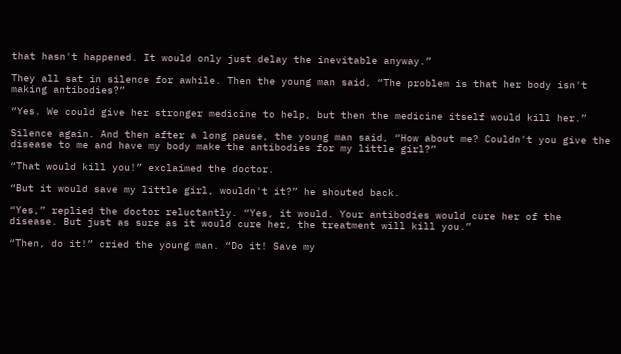that hasn't happened. It would only just delay the inevitable anyway.”

They all sat in silence for awhile. Then the young man said, “The problem is that her body isn't making antibodies?”

“Yes. We could give her stronger medicine to help, but then the medicine itself would kill her.”

Silence again. And then after a long pause, the young man said, “How about me? Couldn't you give the disease to me and have my body make the antibodies for my little girl?”

“That would kill you!” exclaimed the doctor.

“But it would save my little girl, wouldn't it?” he shouted back.

“Yes,” replied the doctor reluctantly. “Yes, it would. Your antibodies would cure her of the disease. But just as sure as it would cure her, the treatment will kill you.”

“Then, do it!” cried the young man. “Do it! Save my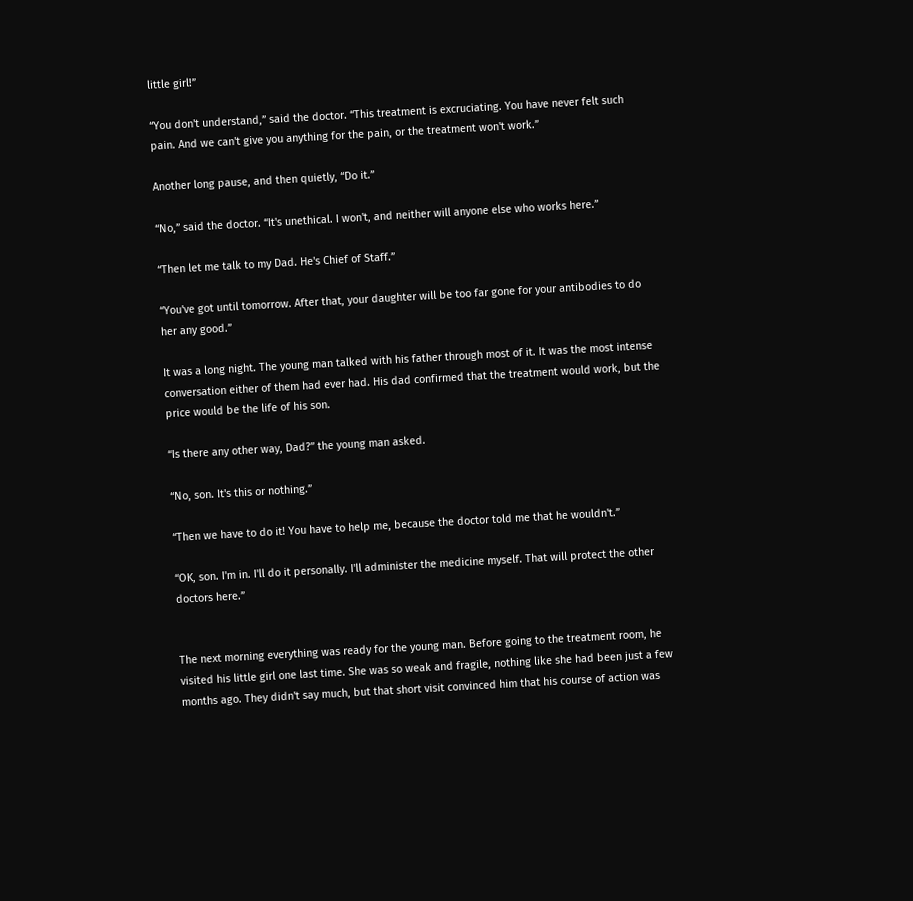little girl!”

“You don't understand,” said the doctor. “This treatment is excruciating. You have never felt such pain. And we can't give you anything for the pain, or the treatment won't work.”

Another long pause, and then quietly, “Do it.”

“No,” said the doctor. “It's unethical. I won't, and neither will anyone else who works here.”

“Then let me talk to my Dad. He's Chief of Staff.”

“You've got until tomorrow. After that, your daughter will be too far gone for your antibodies to do her any good.”

It was a long night. The young man talked with his father through most of it. It was the most intense conversation either of them had ever had. His dad confirmed that the treatment would work, but the price would be the life of his son.

“Is there any other way, Dad?” the young man asked.

“No, son. It's this or nothing.”

“Then we have to do it! You have to help me, because the doctor told me that he wouldn't.”

“OK, son. I'm in. I'll do it personally. I'll administer the medicine myself. That will protect the other doctors here.”


The next morning everything was ready for the young man. Before going to the treatment room, he visited his little girl one last time. She was so weak and fragile, nothing like she had been just a few months ago. They didn't say much, but that short visit convinced him that his course of action was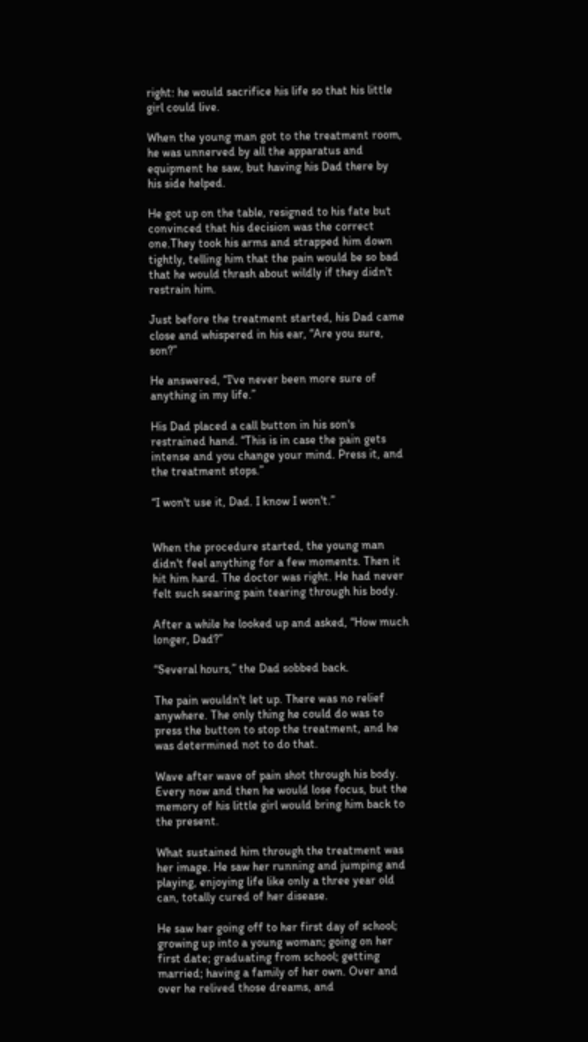right: he would sacrifice his life so that his little girl could live.

When the young man got to the treatment room, he was unnerved by all the apparatus and equipment he saw, but having his Dad there by his side helped.

He got up on the table, resigned to his fate but convinced that his decision was the correct one.They took his arms and strapped him down tightly, telling him that the pain would be so bad that he would thrash about wildly if they didn't restrain him.

Just before the treatment started, his Dad came close and whispered in his ear, “Are you sure, son?”

He answered, “I've never been more sure of anything in my life.”

His Dad placed a call button in his son's restrained hand. “This is in case the pain gets intense and you change your mind. Press it, and the treatment stops.”

“I won't use it, Dad. I know I won't.”


When the procedure started, the young man didn't feel anything for a few moments. Then it hit him hard. The doctor was right. He had never felt such searing pain tearing through his body.

After a while he looked up and asked, “How much longer, Dad?”

“Several hours,” the Dad sobbed back.

The pain wouldn't let up. There was no relief anywhere. The only thing he could do was to press the button to stop the treatment, and he was determined not to do that.

Wave after wave of pain shot through his body. Every now and then he would lose focus, but the memory of his little girl would bring him back to the present.

What sustained him through the treatment was her image. He saw her running and jumping and playing, enjoying life like only a three year old can, totally cured of her disease.

He saw her going off to her first day of school; growing up into a young woman; going on her first date; graduating from school; getting married; having a family of her own. Over and over he relived those dreams, and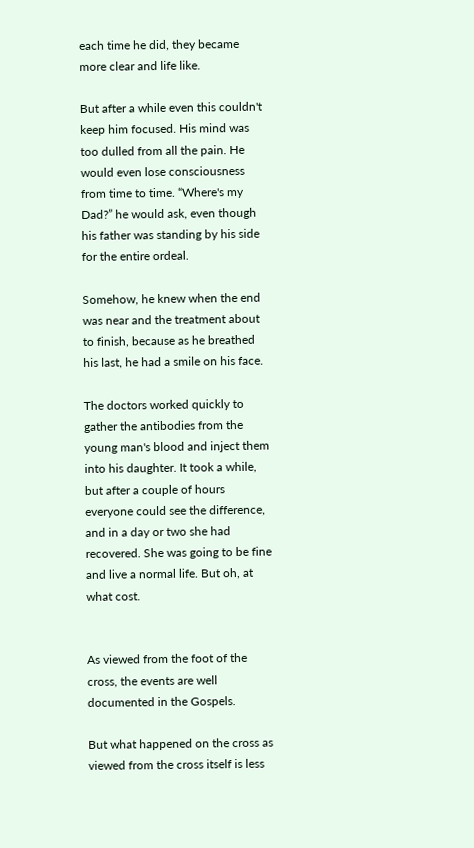each time he did, they became more clear and life like.

But after a while even this couldn't keep him focused. His mind was too dulled from all the pain. He would even lose consciousness from time to time. “Where's my Dad?” he would ask, even though his father was standing by his side for the entire ordeal.

Somehow, he knew when the end was near and the treatment about to finish, because as he breathed his last, he had a smile on his face.

The doctors worked quickly to gather the antibodies from the young man's blood and inject them into his daughter. It took a while, but after a couple of hours everyone could see the difference, and in a day or two she had recovered. She was going to be fine and live a normal life. But oh, at what cost.


As viewed from the foot of the cross, the events are well documented in the Gospels.

But what happened on the cross as viewed from the cross itself is less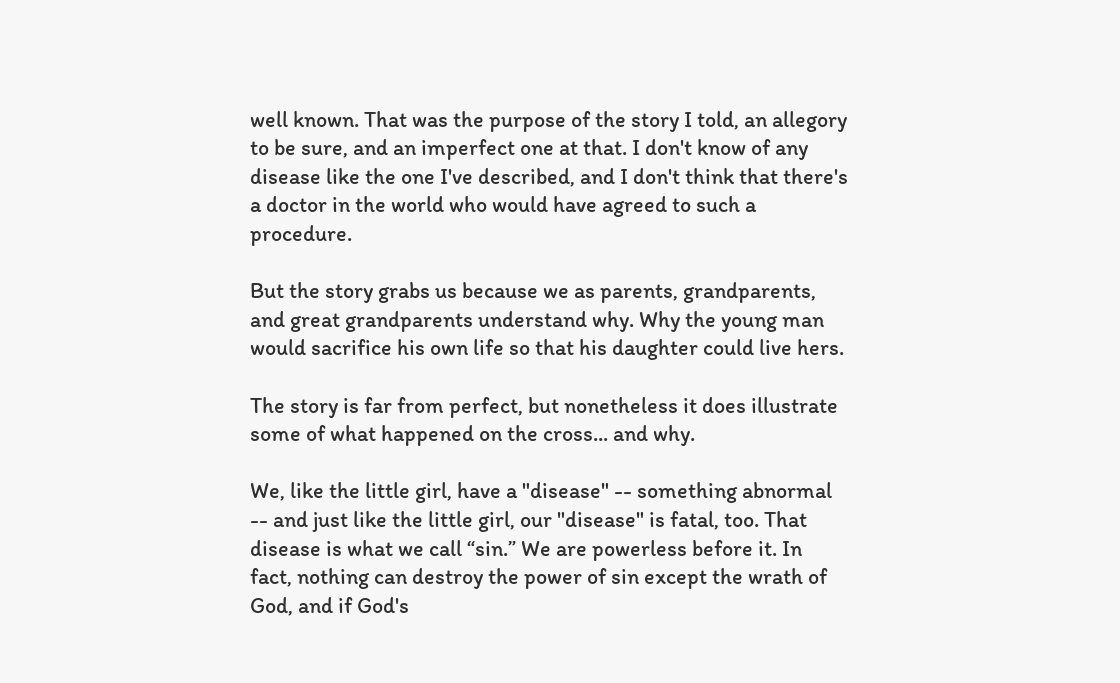well known. That was the purpose of the story I told, an allegory to be sure, and an imperfect one at that. I don't know of any disease like the one I've described, and I don't think that there's a doctor in the world who would have agreed to such a procedure.

But the story grabs us because we as parents, grandparents, and great grandparents understand why. Why the young man would sacrifice his own life so that his daughter could live hers.

The story is far from perfect, but nonetheless it does illustrate some of what happened on the cross... and why.

We, like the little girl, have a "disease" -- something abnormal -- and just like the little girl, our "disease" is fatal, too. That disease is what we call “sin.” We are powerless before it. In fact, nothing can destroy the power of sin except the wrath of God, and if God's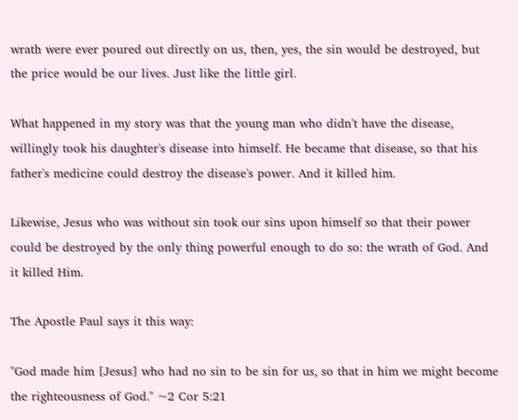wrath were ever poured out directly on us, then, yes, the sin would be destroyed, but the price would be our lives. Just like the little girl.

What happened in my story was that the young man who didn't have the disease, willingly took his daughter's disease into himself. He became that disease, so that his father's medicine could destroy the disease's power. And it killed him.

Likewise, Jesus who was without sin took our sins upon himself so that their power could be destroyed by the only thing powerful enough to do so: the wrath of God. And it killed Him.

The Apostle Paul says it this way:

"God made him [Jesus] who had no sin to be sin for us, so that in him we might become the righteousness of God." ~2 Cor 5:21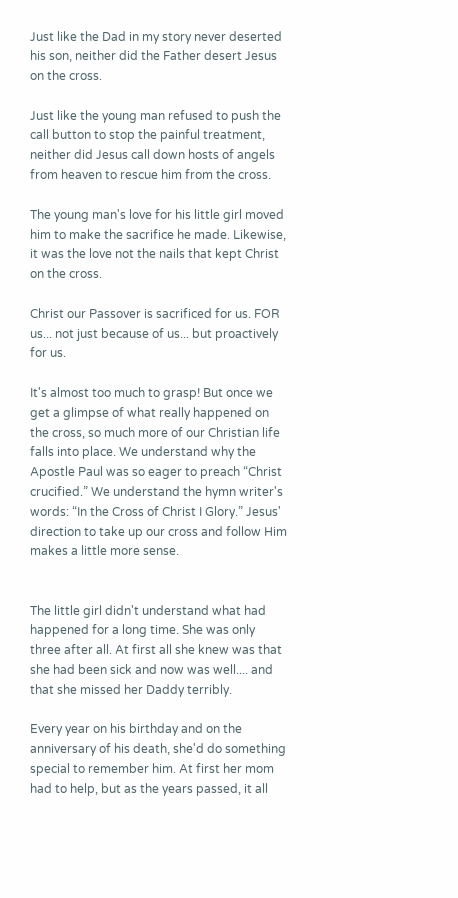Just like the Dad in my story never deserted his son, neither did the Father desert Jesus on the cross.

Just like the young man refused to push the call button to stop the painful treatment, neither did Jesus call down hosts of angels from heaven to rescue him from the cross.

The young man's love for his little girl moved him to make the sacrifice he made. Likewise, it was the love not the nails that kept Christ on the cross.

Christ our Passover is sacrificed for us. FOR us... not just because of us... but proactively for us.

It's almost too much to grasp! But once we get a glimpse of what really happened on the cross, so much more of our Christian life falls into place. We understand why the Apostle Paul was so eager to preach “Christ crucified.” We understand the hymn writer's words: “In the Cross of Christ I Glory.” Jesus' direction to take up our cross and follow Him makes a little more sense.


The little girl didn't understand what had happened for a long time. She was only three after all. At first all she knew was that she had been sick and now was well.... and that she missed her Daddy terribly.

Every year on his birthday and on the anniversary of his death, she'd do something special to remember him. At first her mom had to help, but as the years passed, it all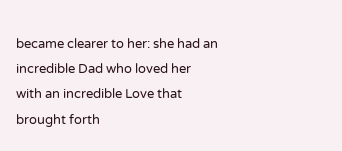became clearer to her: she had an incredible Dad who loved her with an incredible Love that brought forth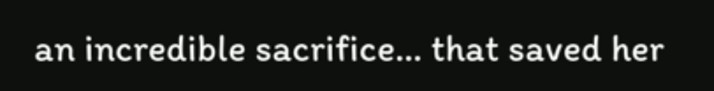an incredible sacrifice... that saved her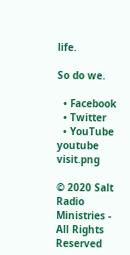life.

So do we.

  • Facebook
  • Twitter
  • YouTube
youtube visit.png

© 2020 Salt Radio Ministries - All Rights Reserved